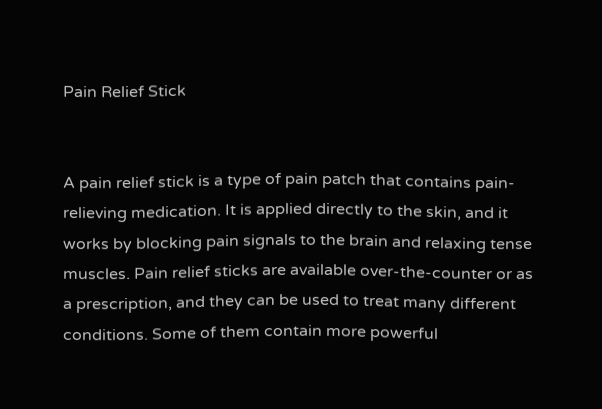Pain Relief Stick


A pain relief stick is a type of pain patch that contains pain-relieving medication. It is applied directly to the skin, and it works by blocking pain signals to the brain and relaxing tense muscles. Pain relief sticks are available over-the-counter or as a prescription, and they can be used to treat many different conditions. Some of them contain more powerful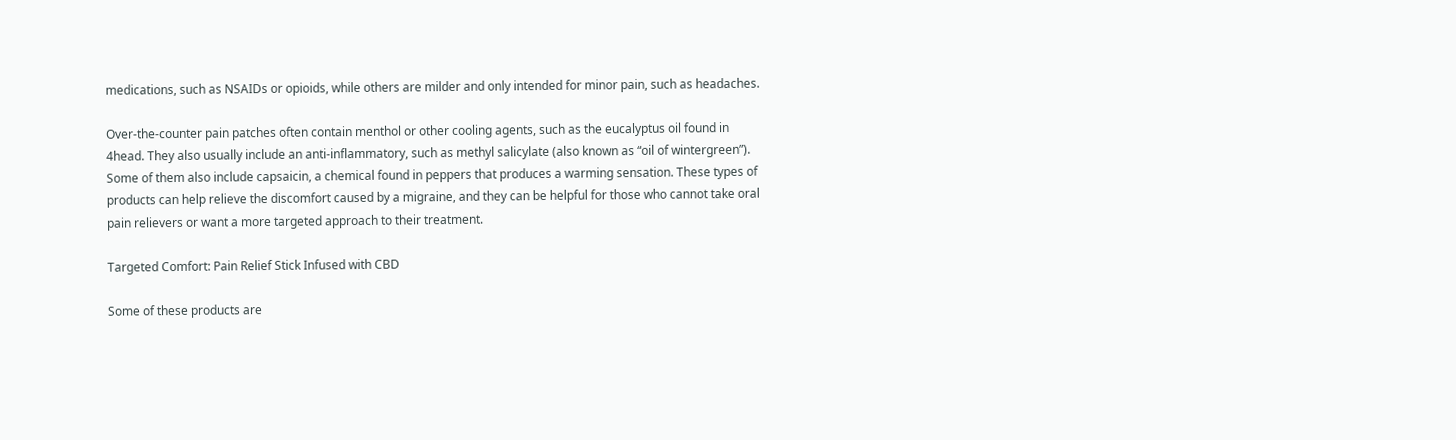medications, such as NSAIDs or opioids, while others are milder and only intended for minor pain, such as headaches.

Over-the-counter pain patches often contain menthol or other cooling agents, such as the eucalyptus oil found in 4head. They also usually include an anti-inflammatory, such as methyl salicylate (also known as “oil of wintergreen”). Some of them also include capsaicin, a chemical found in peppers that produces a warming sensation. These types of products can help relieve the discomfort caused by a migraine, and they can be helpful for those who cannot take oral pain relievers or want a more targeted approach to their treatment.

Targeted Comfort: Pain Relief Stick Infused with CBD

Some of these products are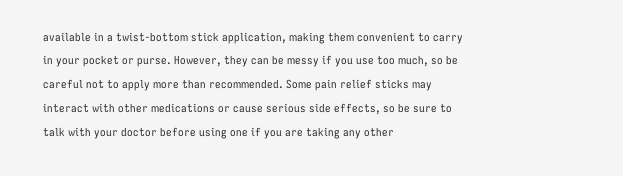available in a twist-bottom stick application, making them convenient to carry in your pocket or purse. However, they can be messy if you use too much, so be careful not to apply more than recommended. Some pain relief sticks may interact with other medications or cause serious side effects, so be sure to talk with your doctor before using one if you are taking any other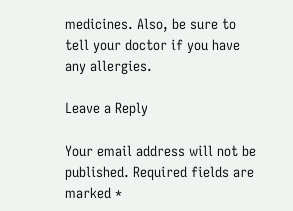medicines. Also, be sure to tell your doctor if you have any allergies.

Leave a Reply

Your email address will not be published. Required fields are marked *